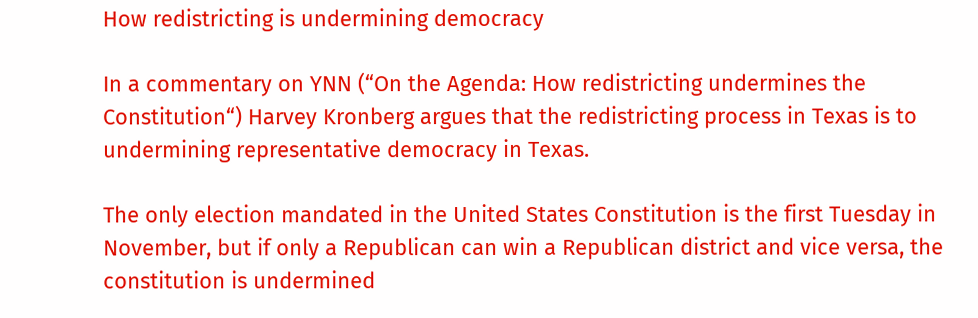How redistricting is undermining democracy

In a commentary on YNN (“On the Agenda: How redistricting undermines the Constitution“) Harvey Kronberg argues that the redistricting process in Texas is to undermining representative democracy in Texas.

The only election mandated in the United States Constitution is the first Tuesday in November, but if only a Republican can win a Republican district and vice versa, the constitution is undermined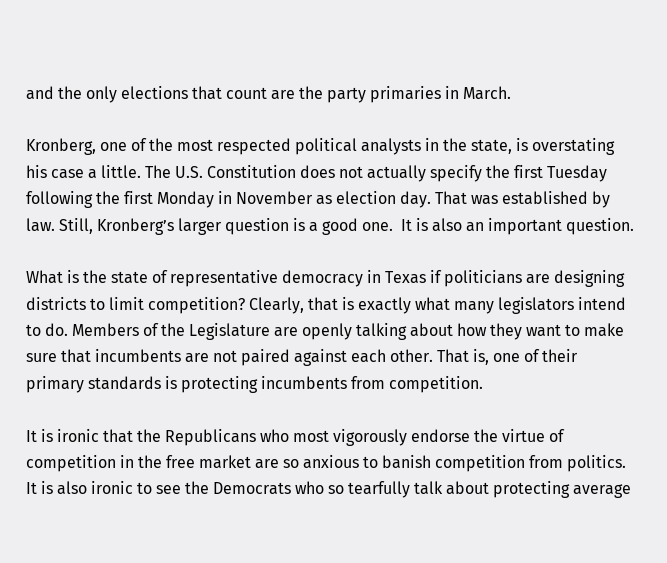and the only elections that count are the party primaries in March.

Kronberg, one of the most respected political analysts in the state, is overstating his case a little. The U.S. Constitution does not actually specify the first Tuesday following the first Monday in November as election day. That was established by law. Still, Kronberg’s larger question is a good one.  It is also an important question.

What is the state of representative democracy in Texas if politicians are designing districts to limit competition? Clearly, that is exactly what many legislators intend to do. Members of the Legislature are openly talking about how they want to make sure that incumbents are not paired against each other. That is, one of their primary standards is protecting incumbents from competition.

It is ironic that the Republicans who most vigorously endorse the virtue of competition in the free market are so anxious to banish competition from politics. It is also ironic to see the Democrats who so tearfully talk about protecting average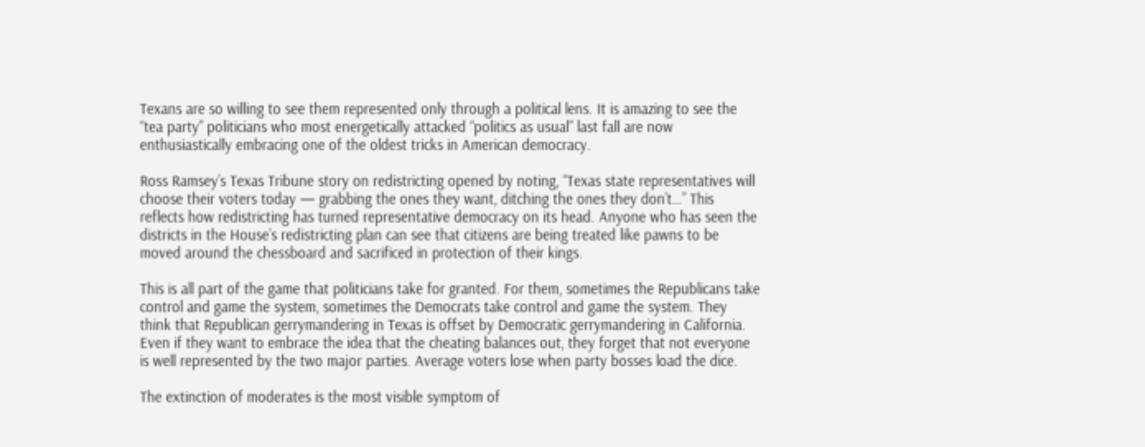Texans are so willing to see them represented only through a political lens. It is amazing to see the “tea party” politicians who most energetically attacked “politics as usual” last fall are now enthusiastically embracing one of the oldest tricks in American democracy.

Ross Ramsey’s Texas Tribune story on redistricting opened by noting, “Texas state representatives will choose their voters today — grabbing the ones they want, ditching the ones they don’t…” This reflects how redistricting has turned representative democracy on its head. Anyone who has seen the districts in the House’s redistricting plan can see that citizens are being treated like pawns to be moved around the chessboard and sacrificed in protection of their kings.

This is all part of the game that politicians take for granted. For them, sometimes the Republicans take control and game the system, sometimes the Democrats take control and game the system. They think that Republican gerrymandering in Texas is offset by Democratic gerrymandering in California. Even if they want to embrace the idea that the cheating balances out, they forget that not everyone is well represented by the two major parties. Average voters lose when party bosses load the dice.

The extinction of moderates is the most visible symptom of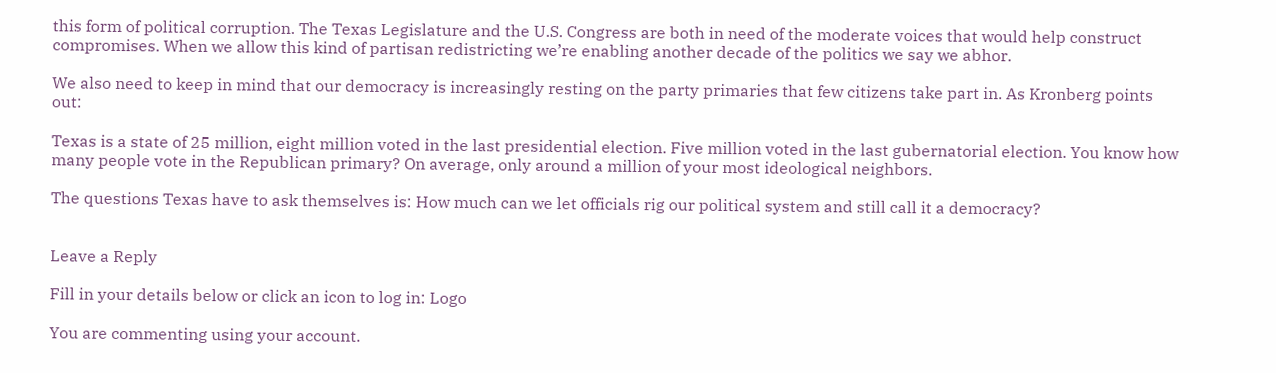this form of political corruption. The Texas Legislature and the U.S. Congress are both in need of the moderate voices that would help construct compromises. When we allow this kind of partisan redistricting we’re enabling another decade of the politics we say we abhor.

We also need to keep in mind that our democracy is increasingly resting on the party primaries that few citizens take part in. As Kronberg points out:

Texas is a state of 25 million, eight million voted in the last presidential election. Five million voted in the last gubernatorial election. You know how many people vote in the Republican primary? On average, only around a million of your most ideological neighbors.

The questions Texas have to ask themselves is: How much can we let officials rig our political system and still call it a democracy?


Leave a Reply

Fill in your details below or click an icon to log in: Logo

You are commenting using your account.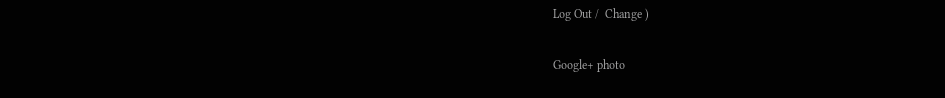Log Out /  Change )

Google+ photo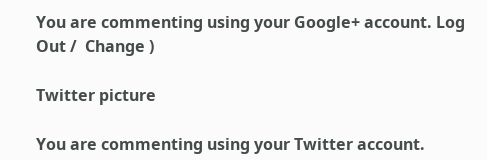You are commenting using your Google+ account. Log Out /  Change )

Twitter picture

You are commenting using your Twitter account.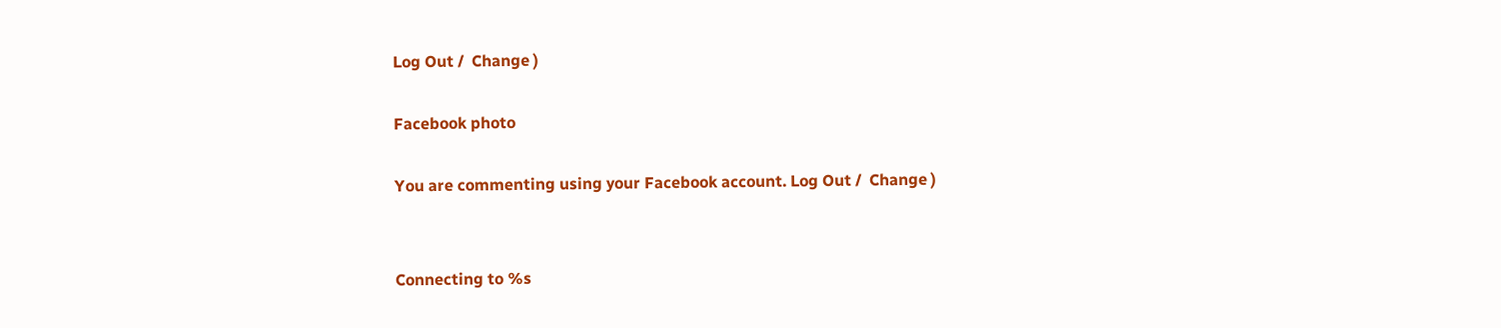Log Out /  Change )

Facebook photo

You are commenting using your Facebook account. Log Out /  Change )


Connecting to %s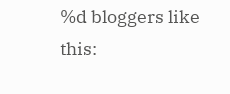%d bloggers like this: